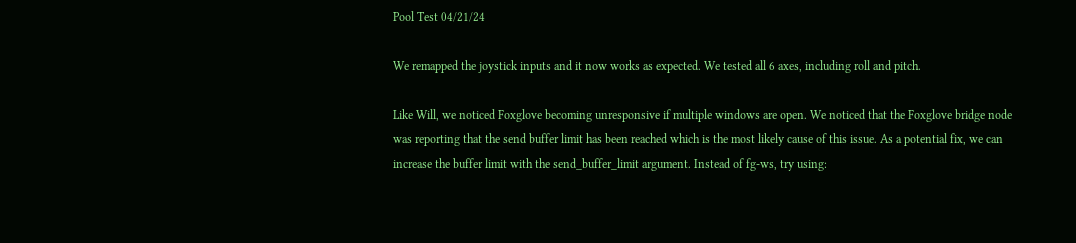Pool Test 04/21/24

We remapped the joystick inputs and it now works as expected. We tested all 6 axes, including roll and pitch.

Like Will, we noticed Foxglove becoming unresponsive if multiple windows are open. We noticed that the Foxglove bridge node was reporting that the send buffer limit has been reached which is the most likely cause of this issue. As a potential fix, we can increase the buffer limit with the send_buffer_limit argument. Instead of fg-ws, try using: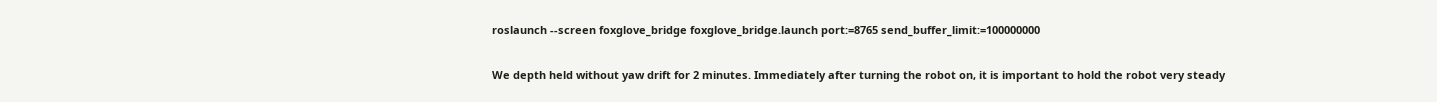roslaunch --screen foxglove_bridge foxglove_bridge.launch port:=8765 send_buffer_limit:=100000000

We depth held without yaw drift for 2 minutes. Immediately after turning the robot on, it is important to hold the robot very steady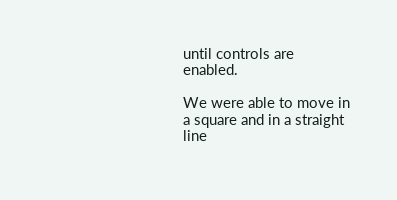until controls are enabled.

We were able to move in a square and in a straight line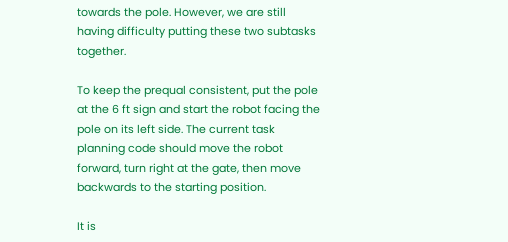towards the pole. However, we are still having difficulty putting these two subtasks together.

To keep the prequal consistent, put the pole at the 6 ft sign and start the robot facing the pole on its left side. The current task planning code should move the robot forward, turn right at the gate, then move backwards to the starting position.

It is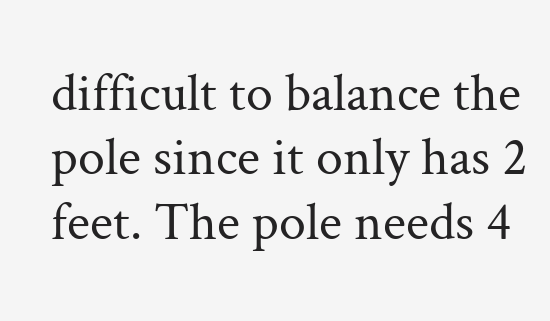difficult to balance the pole since it only has 2 feet. The pole needs 4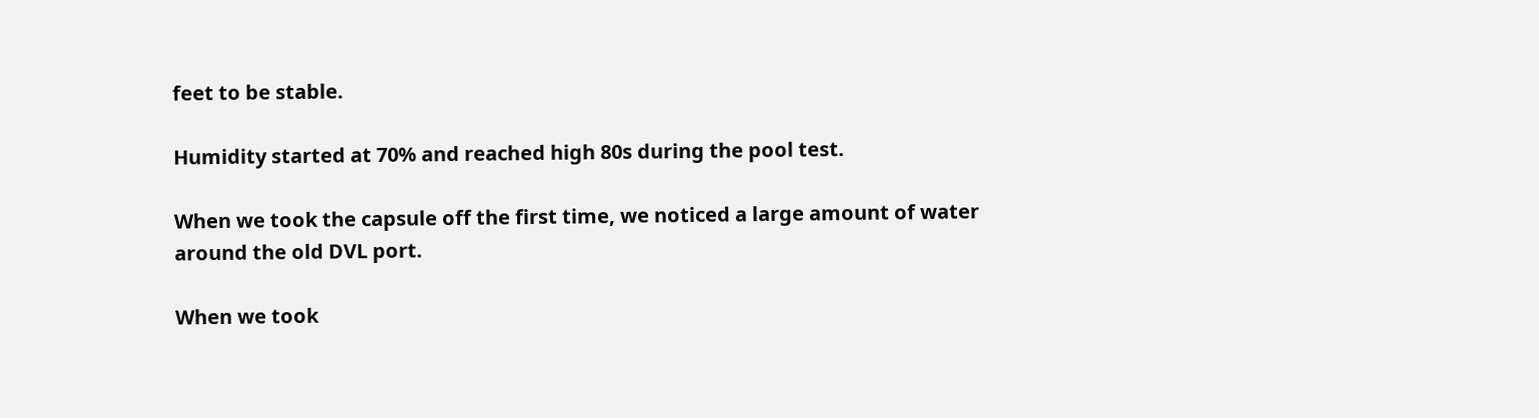feet to be stable.

Humidity started at 70% and reached high 80s during the pool test.

When we took the capsule off the first time, we noticed a large amount of water around the old DVL port.

When we took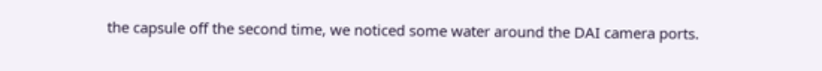the capsule off the second time, we noticed some water around the DAI camera ports.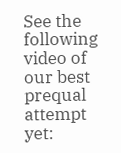See the following video of our best prequal attempt yet: